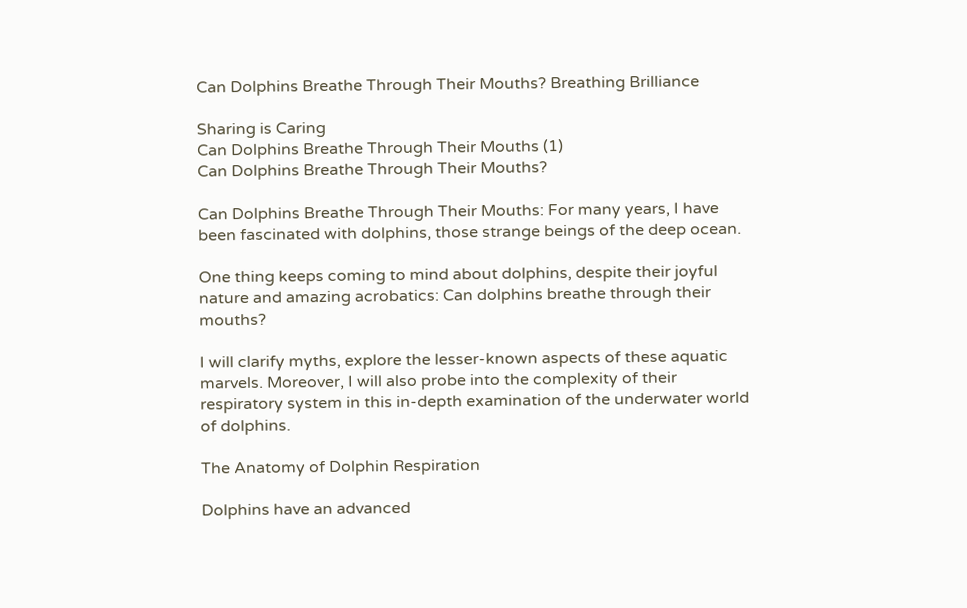Can Dolphins Breathe Through Their Mouths? Breathing Brilliance

Sharing is Caring
Can Dolphins Breathe Through Their Mouths (1)
Can Dolphins Breathe Through Their Mouths?

Can Dolphins Breathe Through Their Mouths: For many years, I have been fascinated with dolphins, those strange beings of the deep ocean.

One thing keeps coming to mind about dolphins, despite their joyful nature and amazing acrobatics: Can dolphins breathe through their mouths?

I will clarify myths, explore the lesser-known aspects of these aquatic marvels. Moreover, I will also probe into the complexity of their respiratory system in this in-depth examination of the underwater world of dolphins.

The Anatomy of Dolphin Respiration

Dolphins have an advanced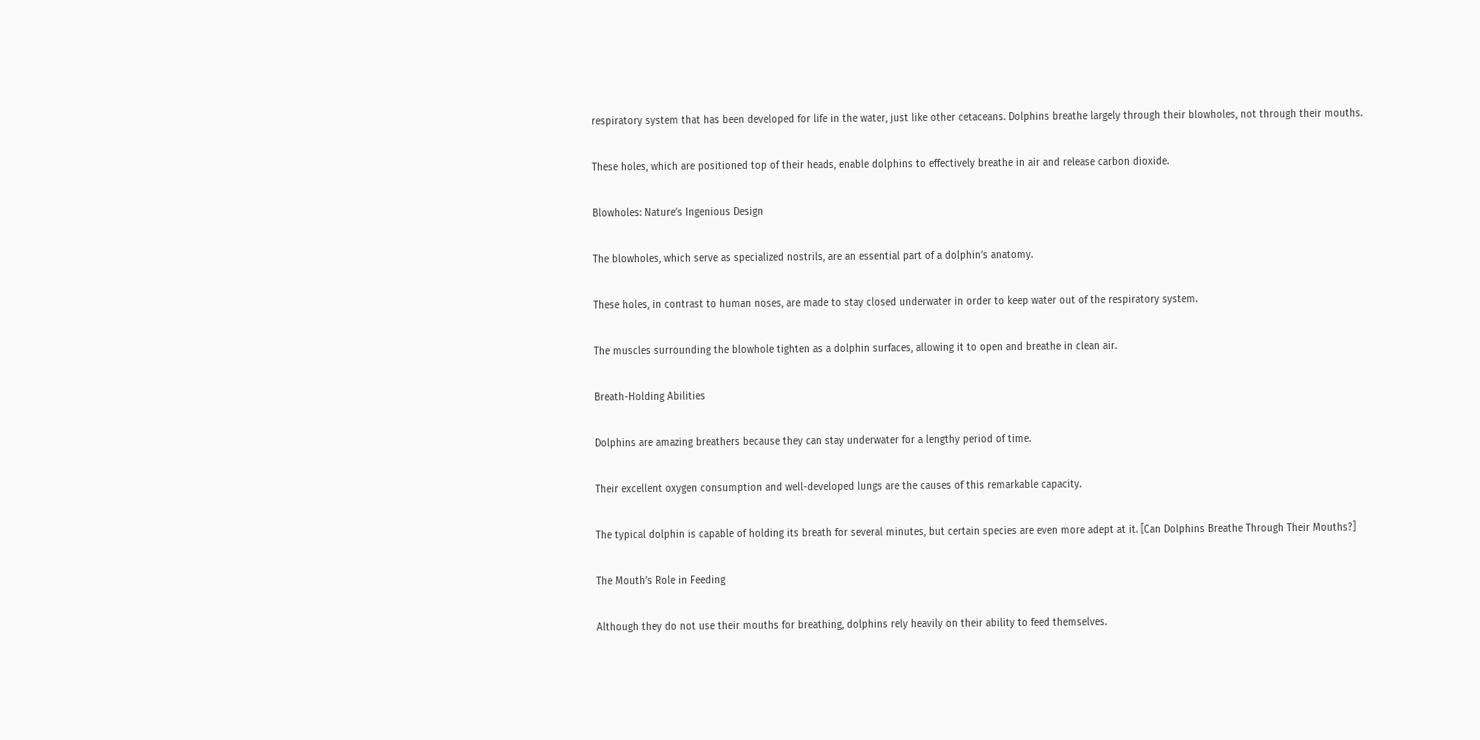respiratory system that has been developed for life in the water, just like other cetaceans. Dolphins breathe largely through their blowholes, not through their mouths.

These holes, which are positioned top of their heads, enable dolphins to effectively breathe in air and release carbon dioxide.

Blowholes: Nature’s Ingenious Design

The blowholes, which serve as specialized nostrils, are an essential part of a dolphin’s anatomy.

These holes, in contrast to human noses, are made to stay closed underwater in order to keep water out of the respiratory system.

The muscles surrounding the blowhole tighten as a dolphin surfaces, allowing it to open and breathe in clean air.

Breath-Holding Abilities

Dolphins are amazing breathers because they can stay underwater for a lengthy period of time.

Their excellent oxygen consumption and well-developed lungs are the causes of this remarkable capacity.

The typical dolphin is capable of holding its breath for several minutes, but certain species are even more adept at it. [Can Dolphins Breathe Through Their Mouths?]

The Mouth’s Role in Feeding

Although they do not use their mouths for breathing, dolphins rely heavily on their ability to feed themselves.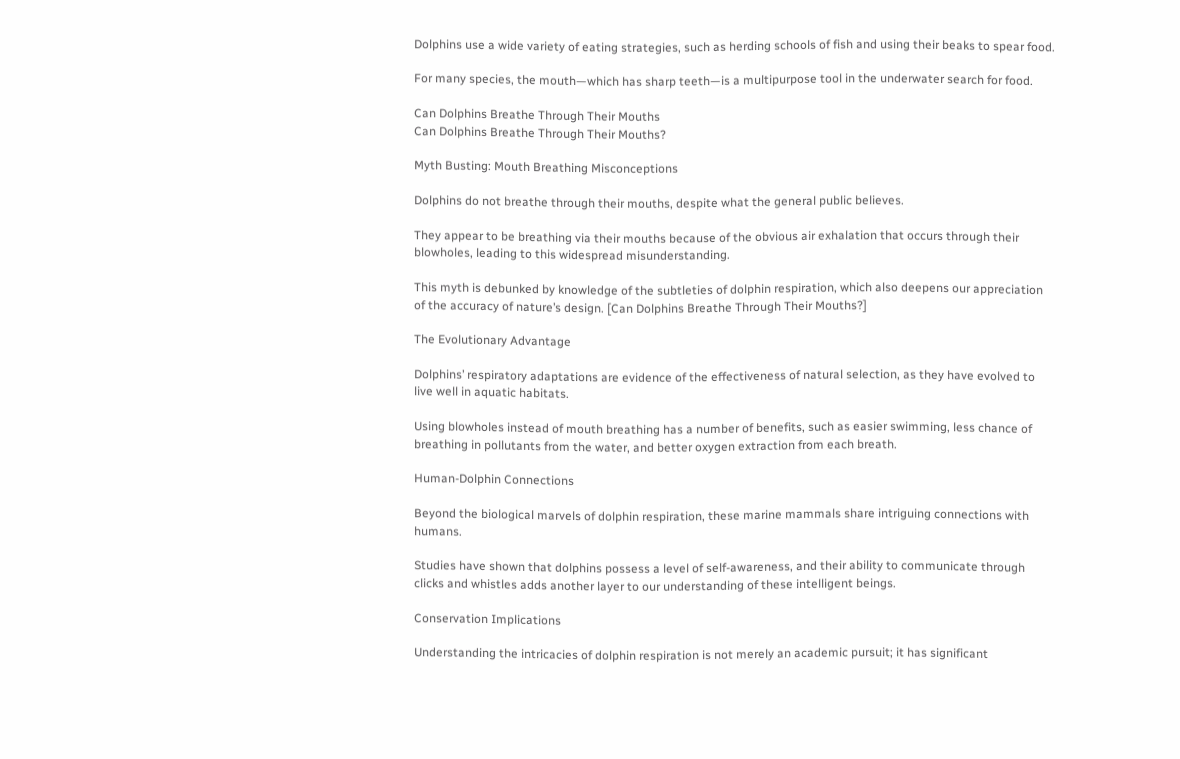Dolphins use a wide variety of eating strategies, such as herding schools of fish and using their beaks to spear food.

For many species, the mouth—which has sharp teeth—is a multipurpose tool in the underwater search for food.

Can Dolphins Breathe Through Their Mouths
Can Dolphins Breathe Through Their Mouths?

Myth Busting: Mouth Breathing Misconceptions

Dolphins do not breathe through their mouths, despite what the general public believes.

They appear to be breathing via their mouths because of the obvious air exhalation that occurs through their blowholes, leading to this widespread misunderstanding.

This myth is debunked by knowledge of the subtleties of dolphin respiration, which also deepens our appreciation of the accuracy of nature’s design. [Can Dolphins Breathe Through Their Mouths?]

The Evolutionary Advantage

Dolphins’ respiratory adaptations are evidence of the effectiveness of natural selection, as they have evolved to live well in aquatic habitats.

Using blowholes instead of mouth breathing has a number of benefits, such as easier swimming, less chance of breathing in pollutants from the water, and better oxygen extraction from each breath.

Human-Dolphin Connections

Beyond the biological marvels of dolphin respiration, these marine mammals share intriguing connections with humans.

Studies have shown that dolphins possess a level of self-awareness, and their ability to communicate through clicks and whistles adds another layer to our understanding of these intelligent beings.

Conservation Implications

Understanding the intricacies of dolphin respiration is not merely an academic pursuit; it has significant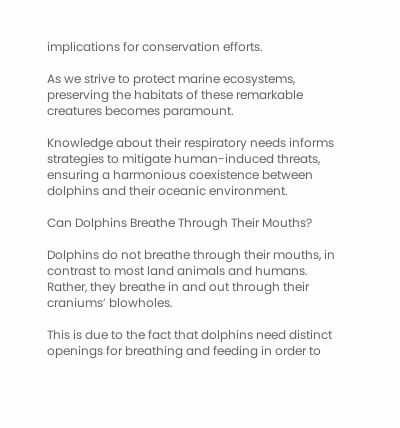implications for conservation efforts.

As we strive to protect marine ecosystems, preserving the habitats of these remarkable creatures becomes paramount.

Knowledge about their respiratory needs informs strategies to mitigate human-induced threats, ensuring a harmonious coexistence between dolphins and their oceanic environment.

Can Dolphins Breathe Through Their Mouths?

Dolphins do not breathe through their mouths, in contrast to most land animals and humans. Rather, they breathe in and out through their craniums’ blowholes.

This is due to the fact that dolphins need distinct openings for breathing and feeding in order to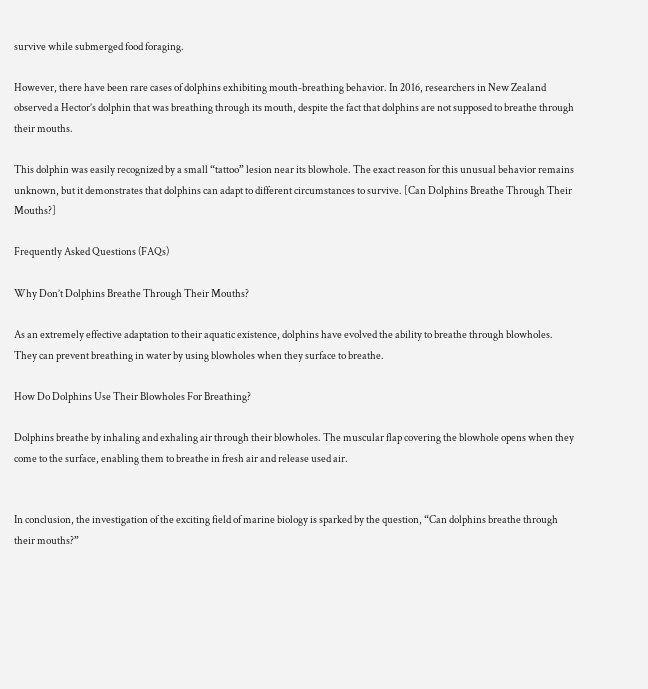survive while submerged food foraging.

However, there have been rare cases of dolphins exhibiting mouth-breathing behavior. In 2016, researchers in New Zealand observed a Hector’s dolphin that was breathing through its mouth, despite the fact that dolphins are not supposed to breathe through their mouths.

This dolphin was easily recognized by a small “tattoo” lesion near its blowhole. The exact reason for this unusual behavior remains unknown, but it demonstrates that dolphins can adapt to different circumstances to survive. [Can Dolphins Breathe Through Their Mouths?]

Frequently Asked Questions (FAQs)

Why Don’t Dolphins Breathe Through Their Mouths?

As an extremely effective adaptation to their aquatic existence, dolphins have evolved the ability to breathe through blowholes. They can prevent breathing in water by using blowholes when they surface to breathe.

How Do Dolphins Use Their Blowholes For Breathing?

Dolphins breathe by inhaling and exhaling air through their blowholes. The muscular flap covering the blowhole opens when they come to the surface, enabling them to breathe in fresh air and release used air.


In conclusion, the investigation of the exciting field of marine biology is sparked by the question, “Can dolphins breathe through their mouths?”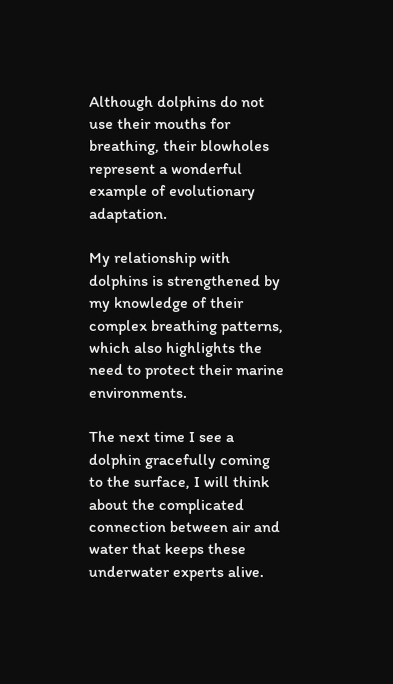Although dolphins do not use their mouths for breathing, their blowholes represent a wonderful example of evolutionary adaptation.

My relationship with dolphins is strengthened by my knowledge of their complex breathing patterns, which also highlights the need to protect their marine environments.

The next time I see a dolphin gracefully coming to the surface, I will think about the complicated connection between air and water that keeps these underwater experts alive.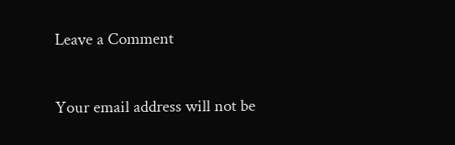Leave a Comment

Your email address will not be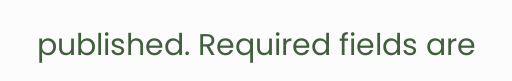published. Required fields are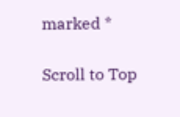marked *

Scroll to Top